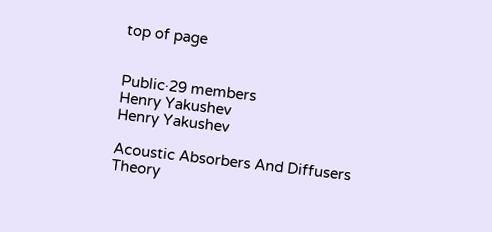top of page


Public·29 members
Henry Yakushev
Henry Yakushev

Acoustic Absorbers And Diffusers Theory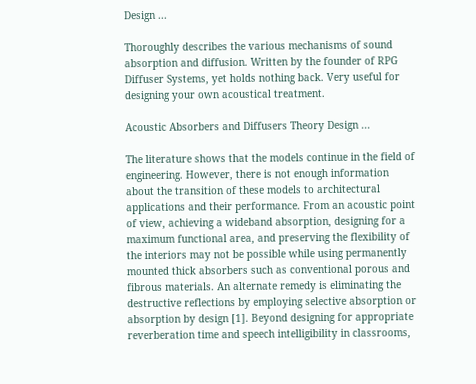Design ...

Thoroughly describes the various mechanisms of sound absorption and diffusion. Written by the founder of RPG Diffuser Systems, yet holds nothing back. Very useful for designing your own acoustical treatment.

Acoustic Absorbers and Diffusers Theory Design ...

The literature shows that the models continue in the field of engineering. However, there is not enough information about the transition of these models to architectural applications and their performance. From an acoustic point of view, achieving a wideband absorption, designing for a maximum functional area, and preserving the flexibility of the interiors may not be possible while using permanently mounted thick absorbers such as conventional porous and fibrous materials. An alternate remedy is eliminating the destructive reflections by employing selective absorption or absorption by design [1]. Beyond designing for appropriate reverberation time and speech intelligibility in classrooms,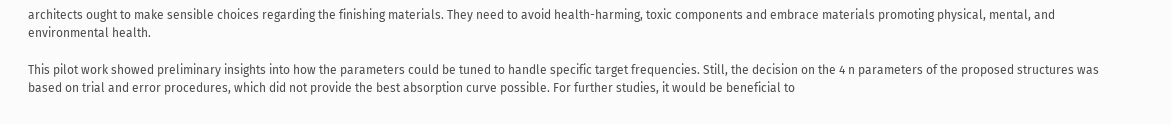architects ought to make sensible choices regarding the finishing materials. They need to avoid health-harming, toxic components and embrace materials promoting physical, mental, and environmental health.

This pilot work showed preliminary insights into how the parameters could be tuned to handle specific target frequencies. Still, the decision on the 4 n parameters of the proposed structures was based on trial and error procedures, which did not provide the best absorption curve possible. For further studies, it would be beneficial to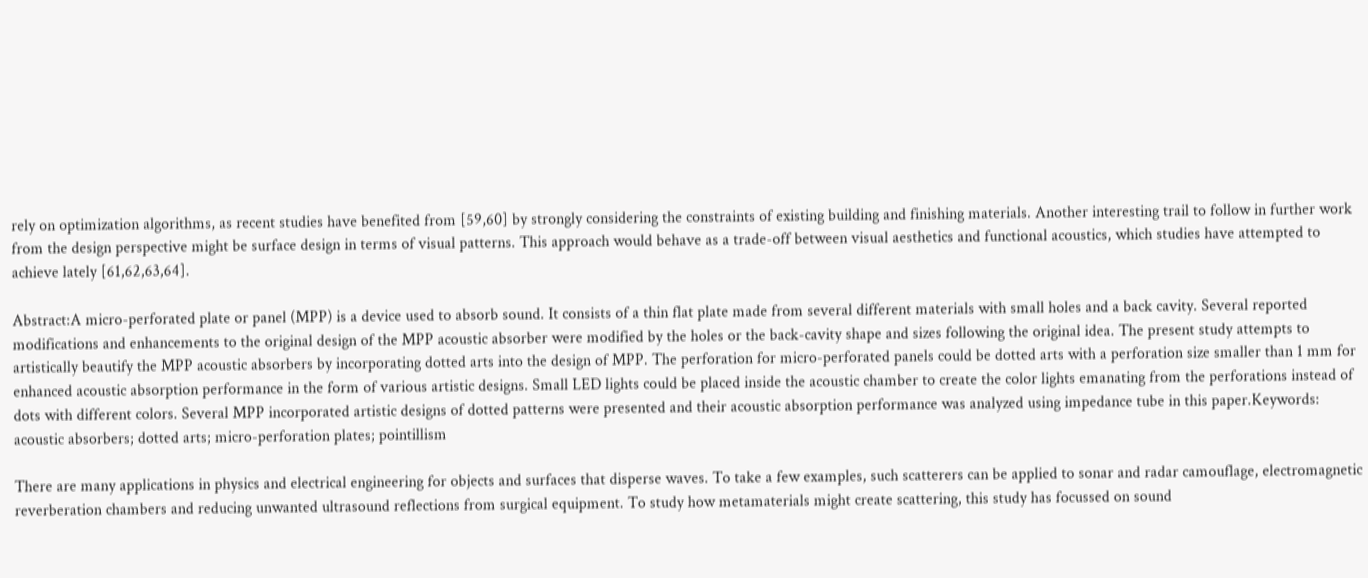rely on optimization algorithms, as recent studies have benefited from [59,60] by strongly considering the constraints of existing building and finishing materials. Another interesting trail to follow in further work from the design perspective might be surface design in terms of visual patterns. This approach would behave as a trade-off between visual aesthetics and functional acoustics, which studies have attempted to achieve lately [61,62,63,64].

Abstract:A micro-perforated plate or panel (MPP) is a device used to absorb sound. It consists of a thin flat plate made from several different materials with small holes and a back cavity. Several reported modifications and enhancements to the original design of the MPP acoustic absorber were modified by the holes or the back-cavity shape and sizes following the original idea. The present study attempts to artistically beautify the MPP acoustic absorbers by incorporating dotted arts into the design of MPP. The perforation for micro-perforated panels could be dotted arts with a perforation size smaller than 1 mm for enhanced acoustic absorption performance in the form of various artistic designs. Small LED lights could be placed inside the acoustic chamber to create the color lights emanating from the perforations instead of dots with different colors. Several MPP incorporated artistic designs of dotted patterns were presented and their acoustic absorption performance was analyzed using impedance tube in this paper.Keywords: acoustic absorbers; dotted arts; micro-perforation plates; pointillism

There are many applications in physics and electrical engineering for objects and surfaces that disperse waves. To take a few examples, such scatterers can be applied to sonar and radar camouflage, electromagnetic reverberation chambers and reducing unwanted ultrasound reflections from surgical equipment. To study how metamaterials might create scattering, this study has focussed on sound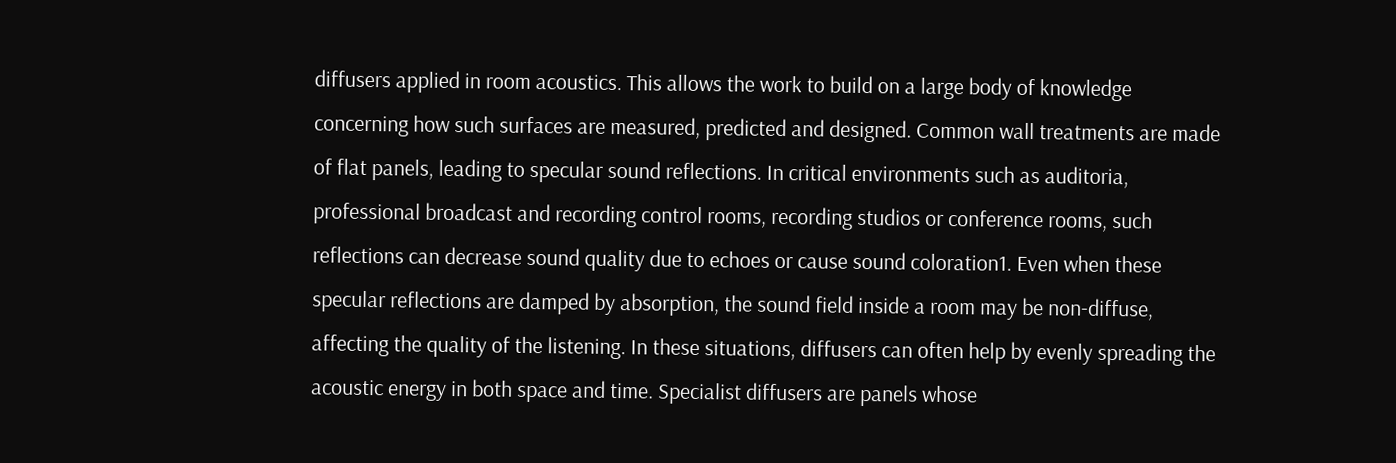diffusers applied in room acoustics. This allows the work to build on a large body of knowledge concerning how such surfaces are measured, predicted and designed. Common wall treatments are made of flat panels, leading to specular sound reflections. In critical environments such as auditoria, professional broadcast and recording control rooms, recording studios or conference rooms, such reflections can decrease sound quality due to echoes or cause sound coloration1. Even when these specular reflections are damped by absorption, the sound field inside a room may be non-diffuse, affecting the quality of the listening. In these situations, diffusers can often help by evenly spreading the acoustic energy in both space and time. Specialist diffusers are panels whose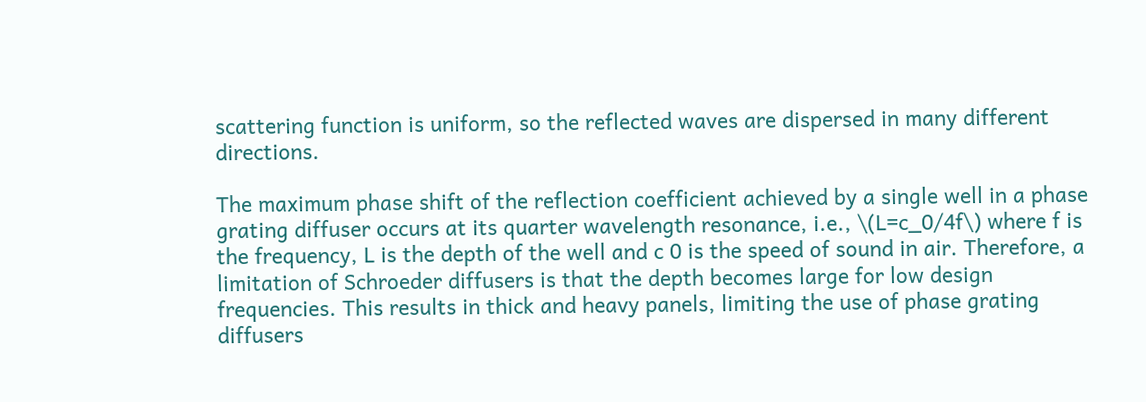scattering function is uniform, so the reflected waves are dispersed in many different directions.

The maximum phase shift of the reflection coefficient achieved by a single well in a phase grating diffuser occurs at its quarter wavelength resonance, i.e., \(L=c_0/4f\) where f is the frequency, L is the depth of the well and c 0 is the speed of sound in air. Therefore, a limitation of Schroeder diffusers is that the depth becomes large for low design frequencies. This results in thick and heavy panels, limiting the use of phase grating diffusers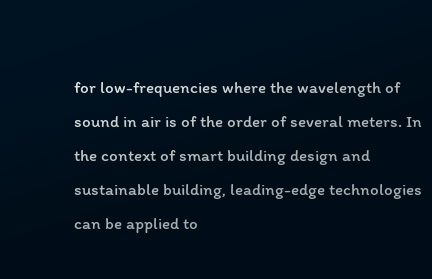for low-frequencies where the wavelength of sound in air is of the order of several meters. In the context of smart building design and sustainable building, leading-edge technologies can be applied to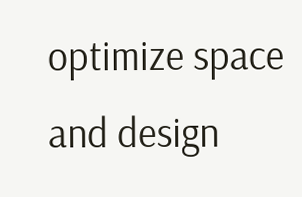optimize space and design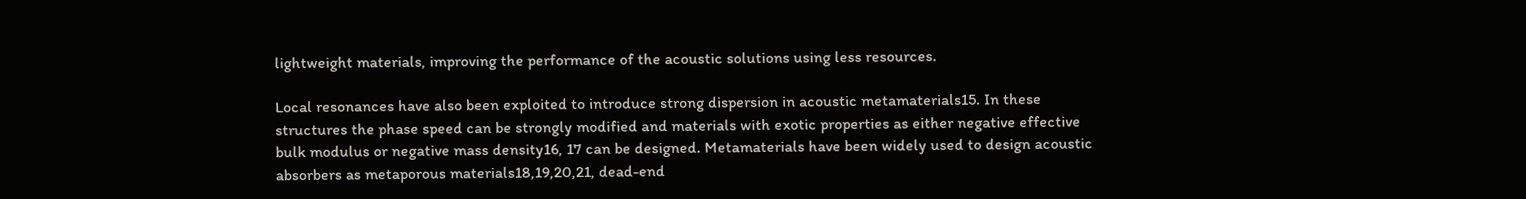lightweight materials, improving the performance of the acoustic solutions using less resources.

Local resonances have also been exploited to introduce strong dispersion in acoustic metamaterials15. In these structures the phase speed can be strongly modified and materials with exotic properties as either negative effective bulk modulus or negative mass density16, 17 can be designed. Metamaterials have been widely used to design acoustic absorbers as metaporous materials18,19,20,21, dead-end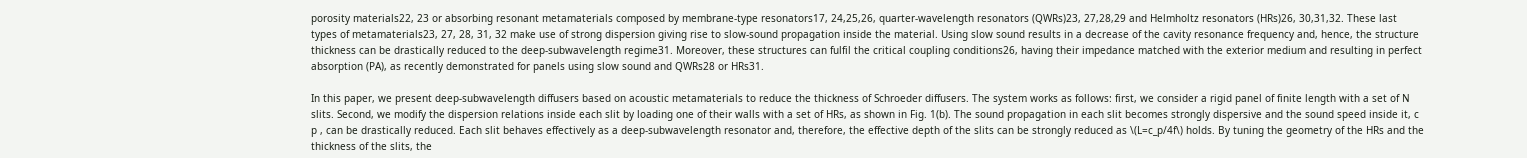porosity materials22, 23 or absorbing resonant metamaterials composed by membrane-type resonators17, 24,25,26, quarter-wavelength resonators (QWRs)23, 27,28,29 and Helmholtz resonators (HRs)26, 30,31,32. These last types of metamaterials23, 27, 28, 31, 32 make use of strong dispersion giving rise to slow-sound propagation inside the material. Using slow sound results in a decrease of the cavity resonance frequency and, hence, the structure thickness can be drastically reduced to the deep-subwavelength regime31. Moreover, these structures can fulfil the critical coupling conditions26, having their impedance matched with the exterior medium and resulting in perfect absorption (PA), as recently demonstrated for panels using slow sound and QWRs28 or HRs31.

In this paper, we present deep-subwavelength diffusers based on acoustic metamaterials to reduce the thickness of Schroeder diffusers. The system works as follows: first, we consider a rigid panel of finite length with a set of N slits. Second, we modify the dispersion relations inside each slit by loading one of their walls with a set of HRs, as shown in Fig. 1(b). The sound propagation in each slit becomes strongly dispersive and the sound speed inside it, c p , can be drastically reduced. Each slit behaves effectively as a deep-subwavelength resonator and, therefore, the effective depth of the slits can be strongly reduced as \(L=c_p/4f\) holds. By tuning the geometry of the HRs and the thickness of the slits, the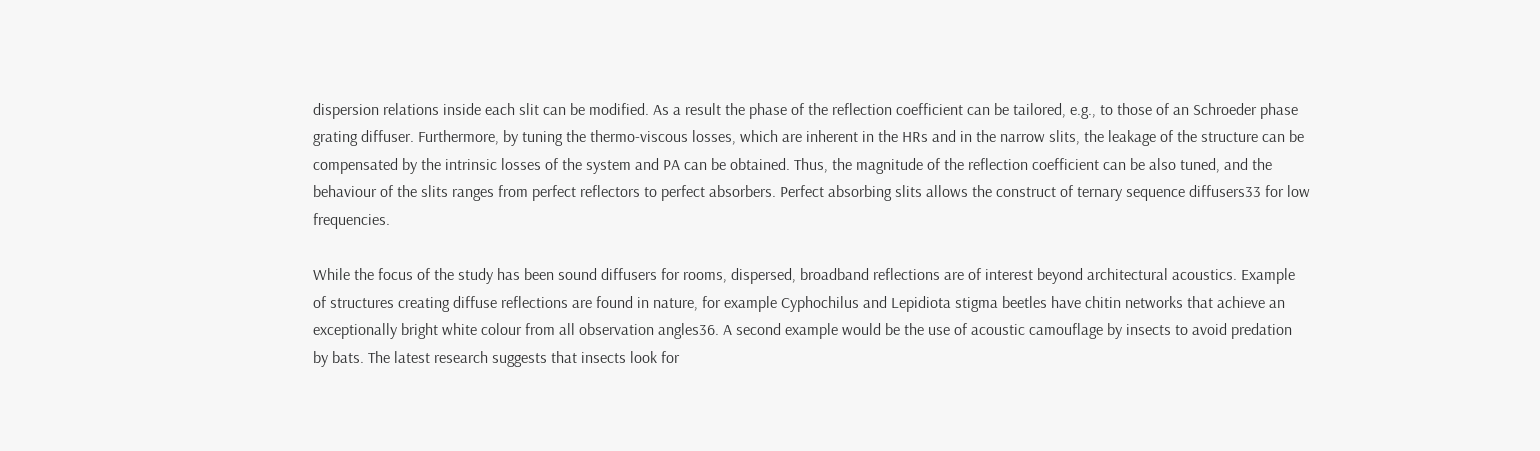dispersion relations inside each slit can be modified. As a result the phase of the reflection coefficient can be tailored, e.g., to those of an Schroeder phase grating diffuser. Furthermore, by tuning the thermo-viscous losses, which are inherent in the HRs and in the narrow slits, the leakage of the structure can be compensated by the intrinsic losses of the system and PA can be obtained. Thus, the magnitude of the reflection coefficient can be also tuned, and the behaviour of the slits ranges from perfect reflectors to perfect absorbers. Perfect absorbing slits allows the construct of ternary sequence diffusers33 for low frequencies.

While the focus of the study has been sound diffusers for rooms, dispersed, broadband reflections are of interest beyond architectural acoustics. Example of structures creating diffuse reflections are found in nature, for example Cyphochilus and Lepidiota stigma beetles have chitin networks that achieve an exceptionally bright white colour from all observation angles36. A second example would be the use of acoustic camouflage by insects to avoid predation by bats. The latest research suggests that insects look for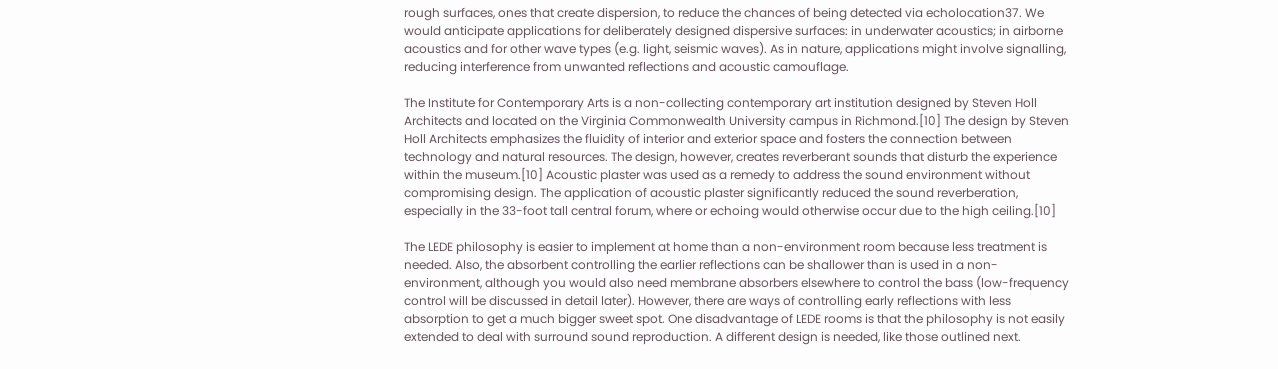rough surfaces, ones that create dispersion, to reduce the chances of being detected via echolocation37. We would anticipate applications for deliberately designed dispersive surfaces: in underwater acoustics; in airborne acoustics and for other wave types (e.g. light, seismic waves). As in nature, applications might involve signalling, reducing interference from unwanted reflections and acoustic camouflage.

The Institute for Contemporary Arts is a non-collecting contemporary art institution designed by Steven Holl Architects and located on the Virginia Commonwealth University campus in Richmond.[10] The design by Steven Holl Architects emphasizes the fluidity of interior and exterior space and fosters the connection between technology and natural resources. The design, however, creates reverberant sounds that disturb the experience within the museum.[10] Acoustic plaster was used as a remedy to address the sound environment without compromising design. The application of acoustic plaster significantly reduced the sound reverberation, especially in the 33-foot tall central forum, where or echoing would otherwise occur due to the high ceiling.[10]

The LEDE philosophy is easier to implement at home than a non-environment room because less treatment is needed. Also, the absorbent controlling the earlier reflections can be shallower than is used in a non-environment, although you would also need membrane absorbers elsewhere to control the bass (low-frequency control will be discussed in detail later). However, there are ways of controlling early reflections with less absorption to get a much bigger sweet spot. One disadvantage of LEDE rooms is that the philosophy is not easily extended to deal with surround sound reproduction. A different design is needed, like those outlined next.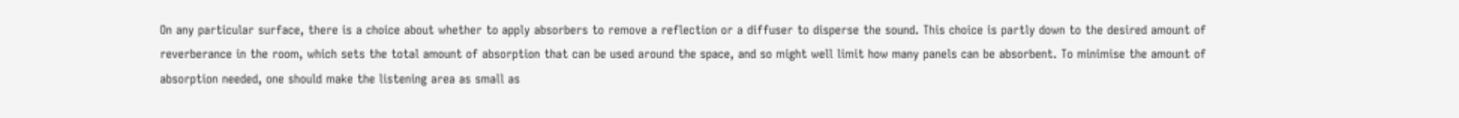On any particular surface, there is a choice about whether to apply absorbers to remove a reflection or a diffuser to disperse the sound. This choice is partly down to the desired amount of reverberance in the room, which sets the total amount of absorption that can be used around the space, and so might well limit how many panels can be absorbent. To minimise the amount of absorption needed, one should make the listening area as small as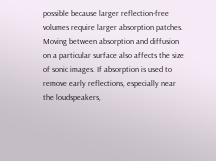possible because larger reflection-free volumes require larger absorption patches. Moving between absorption and diffusion on a particular surface also affects the size of sonic images. If absorption is used to remove early reflections, especially near the loudspeakers,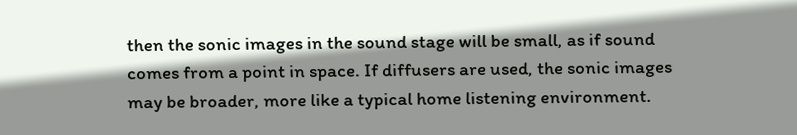then the sonic images in the sound stage will be small, as if sound comes from a point in space. If diffusers are used, the sonic images may be broader, more like a typical home listening environment.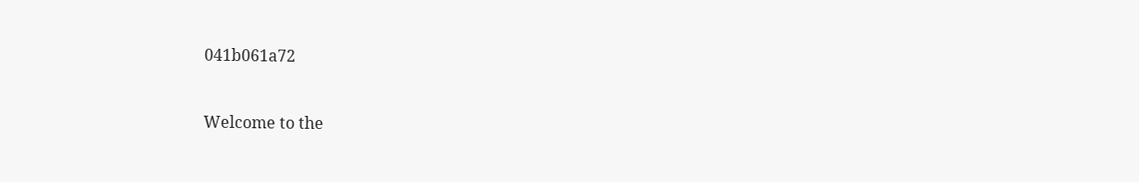041b061a72


Welcome to the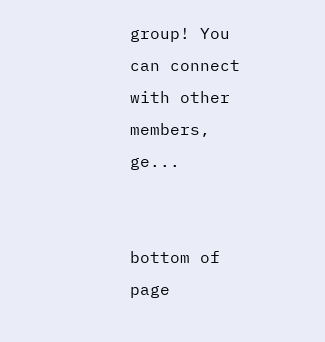group! You can connect with other members, ge...


bottom of page